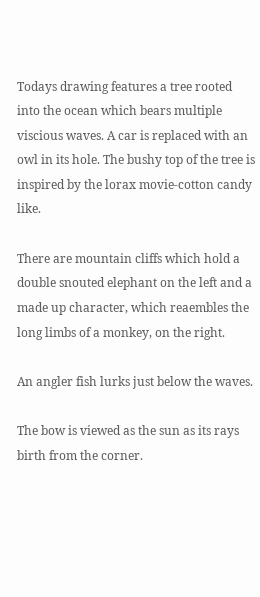Todays drawing features a tree rooted into the ocean which bears multiple viscious waves. A car is replaced with an owl in its hole. The bushy top of the tree is inspired by the lorax movie-cotton candy like.

There are mountain cliffs which hold a double snouted elephant on the left and a made up character, which reaembles the long limbs of a monkey, on the right.

An angler fish lurks just below the waves.

The bow is viewed as the sun as its rays birth from the corner.